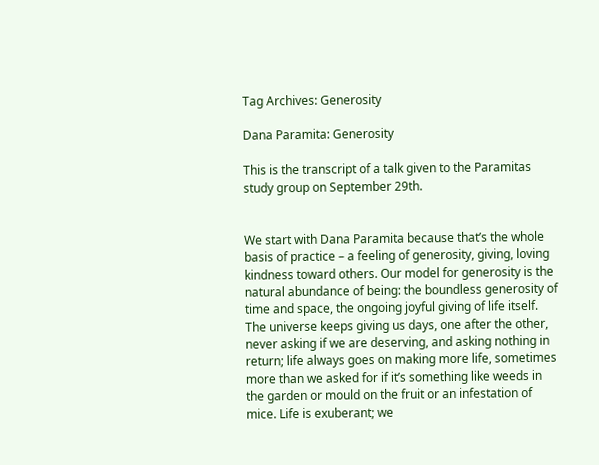Tag Archives: Generosity

Dana Paramita: Generosity

This is the transcript of a talk given to the Paramitas study group on September 29th.


We start with Dana Paramita because that’s the whole basis of practice – a feeling of generosity, giving, loving kindness toward others. Our model for generosity is the natural abundance of being: the boundless generosity of time and space, the ongoing joyful giving of life itself. The universe keeps giving us days, one after the other, never asking if we are deserving, and asking nothing in return; life always goes on making more life, sometimes more than we asked for if it’s something like weeds in the garden or mould on the fruit or an infestation of mice. Life is exuberant; we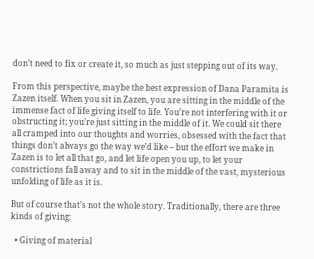don’t need to fix or create it, so much as just stepping out of its way.

From this perspective, maybe the best expression of Dana Paramita is Zazen itself. When you sit in Zazen, you are sitting in the middle of the immense fact of life giving itself to life. You’re not interfering with it or obstructing it; you’re just sitting in the middle of it. We could sit there all cramped into our thoughts and worries, obsessed with the fact that things don’t always go the way we’d like – but the effort we make in Zazen is to let all that go, and let life open you up, to let your constrictions fall away and to sit in the middle of the vast, mysterious unfolding of life as it is.

But of course that’s not the whole story. Traditionally, there are three kinds of giving:

  • Giving of material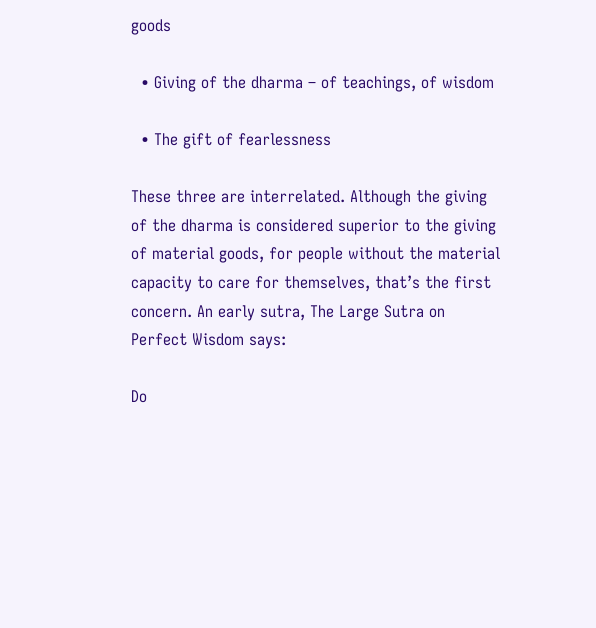goods

  • Giving of the dharma – of teachings, of wisdom

  • The gift of fearlessness

These three are interrelated. Although the giving of the dharma is considered superior to the giving of material goods, for people without the material capacity to care for themselves, that’s the first concern. An early sutra, The Large Sutra on Perfect Wisdom says:

Do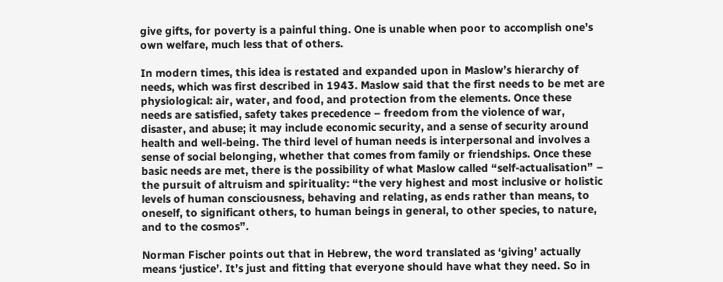give gifts, for poverty is a painful thing. One is unable when poor to accomplish one’s own welfare, much less that of others.

In modern times, this idea is restated and expanded upon in Maslow’s hierarchy of needs, which was first described in 1943. Maslow said that the first needs to be met are physiological: air, water, and food, and protection from the elements. Once these needs are satisfied, safety takes precedence – freedom from the violence of war, disaster, and abuse; it may include economic security, and a sense of security around health and well-being. The third level of human needs is interpersonal and involves a sense of social belonging, whether that comes from family or friendships. Once these basic needs are met, there is the possibility of what Maslow called “self-actualisation” – the pursuit of altruism and spirituality: “the very highest and most inclusive or holistic levels of human consciousness, behaving and relating, as ends rather than means, to oneself, to significant others, to human beings in general, to other species, to nature, and to the cosmos”.

Norman Fischer points out that in Hebrew, the word translated as ‘giving’ actually means ‘justice’. It’s just and fitting that everyone should have what they need. So in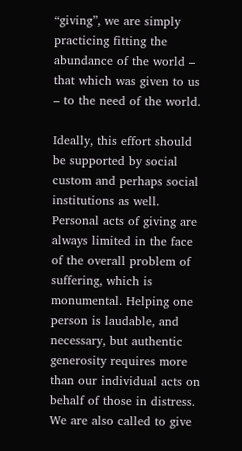“giving”, we are simply practicing fitting the abundance of the world – that which was given to us – to the need of the world.

Ideally, this effort should be supported by social custom and perhaps social institutions as well. Personal acts of giving are always limited in the face of the overall problem of suffering, which is monumental. Helping one person is laudable, and necessary, but authentic generosity requires more than our individual acts on behalf of those in distress. We are also called to give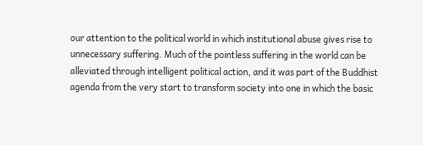our attention to the political world in which institutional abuse gives rise to unnecessary suffering. Much of the pointless suffering in the world can be alleviated through intelligent political action, and it was part of the Buddhist agenda from the very start to transform society into one in which the basic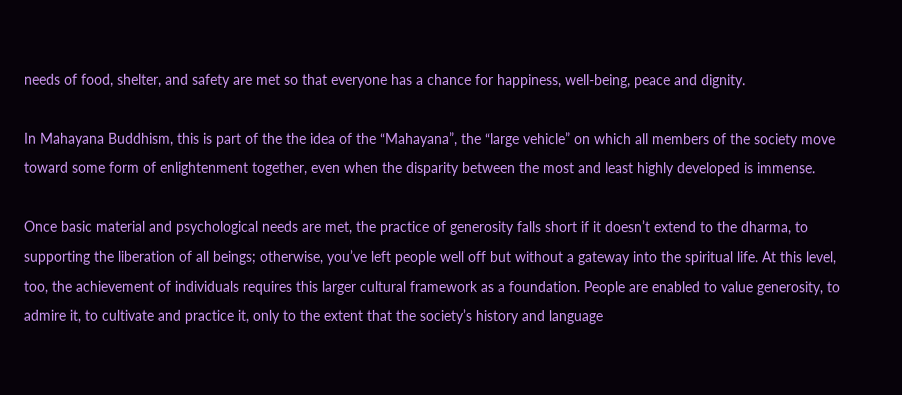needs of food, shelter, and safety are met so that everyone has a chance for happiness, well-being, peace and dignity.

In Mahayana Buddhism, this is part of the the idea of the “Mahayana”, the “large vehicle” on which all members of the society move toward some form of enlightenment together, even when the disparity between the most and least highly developed is immense.

Once basic material and psychological needs are met, the practice of generosity falls short if it doesn’t extend to the dharma, to supporting the liberation of all beings; otherwise, you’ve left people well off but without a gateway into the spiritual life. At this level, too, the achievement of individuals requires this larger cultural framework as a foundation. People are enabled to value generosity, to admire it, to cultivate and practice it, only to the extent that the society’s history and language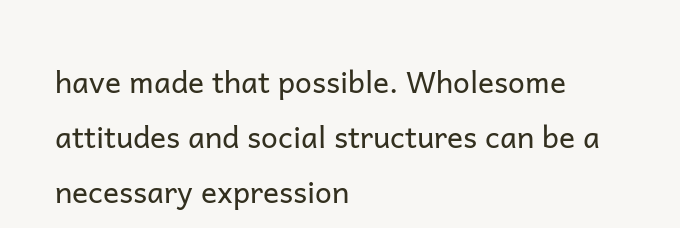have made that possible. Wholesome attitudes and social structures can be a necessary expression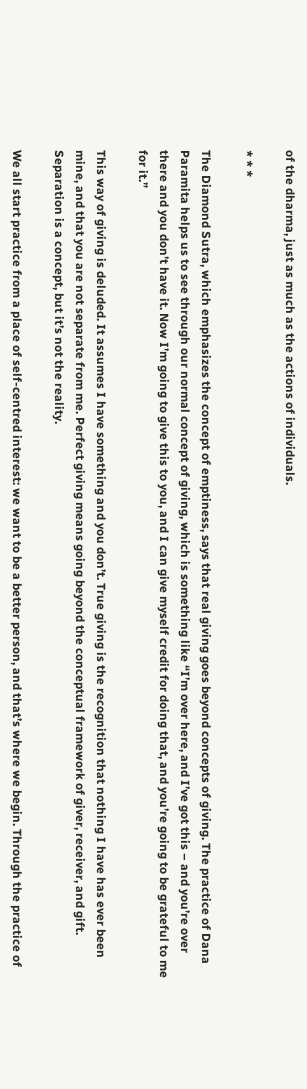of the dharma, just as much as the actions of individuals.

* * *

The Diamond Sutra, which emphasizes the concept of emptiness, says that real giving goes beyond concepts of giving. The practice of Dana Paramita helps us to see through our normal concept of giving, which is something like “I’m over here, and I’ve got this – and you’re over there and you don’t have it. Now I’m going to give this to you, and I can give myself credit for doing that, and you’re going to be grateful to me for it.”

This way of giving is deluded. It assumes I have something and you don’t. True giving is the recognition that nothing I have has ever been mine, and that you are not separate from me. Perfect giving means going beyond the conceptual framework of giver, receiver, and gift. Separation is a concept, but it’s not the reality.

We all start practice from a place of self-centred interest: we want to be a better person, and that’s where we begin. Through the practice of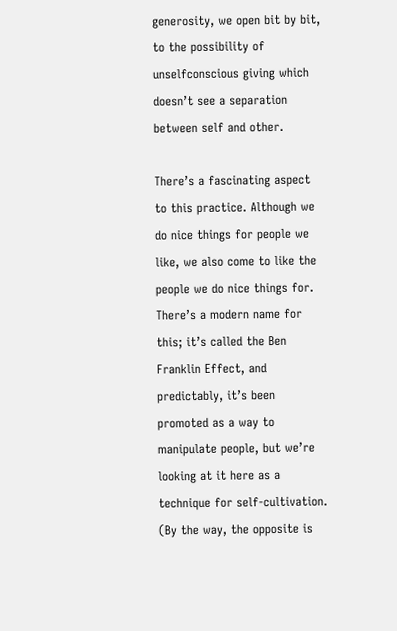generosity, we open bit by bit, to the possibility of unselfconscious giving which doesn’t see a separation between self and other.

There’s a fascinating aspect to this practice. Although we do nice things for people we like, we also come to like the people we do nice things for. There’s a modern name for this; it’s called the Ben Franklin Effect, and predictably, it’s been promoted as a way to manipulate people, but we’re looking at it here as a technique for self-cultivation. (By the way, the opposite is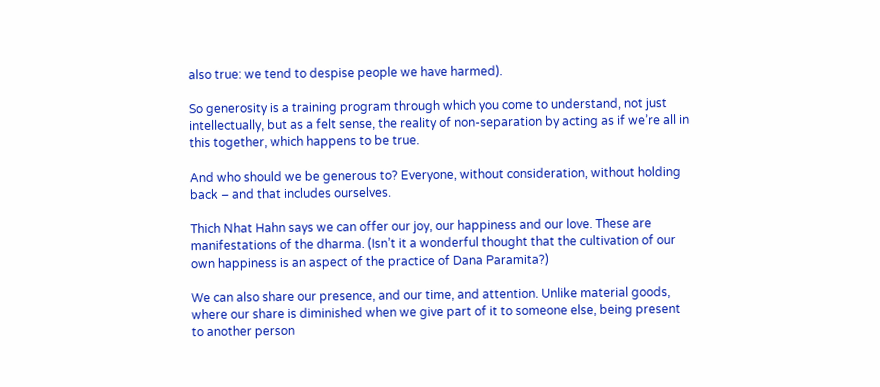also true: we tend to despise people we have harmed).

So generosity is a training program through which you come to understand, not just intellectually, but as a felt sense, the reality of non-separation by acting as if we’re all in this together, which happens to be true.

And who should we be generous to? Everyone, without consideration, without holding back – and that includes ourselves.

Thich Nhat Hahn says we can offer our joy, our happiness and our love. These are manifestations of the dharma. (Isn’t it a wonderful thought that the cultivation of our own happiness is an aspect of the practice of Dana Paramita?)

We can also share our presence, and our time, and attention. Unlike material goods, where our share is diminished when we give part of it to someone else, being present to another person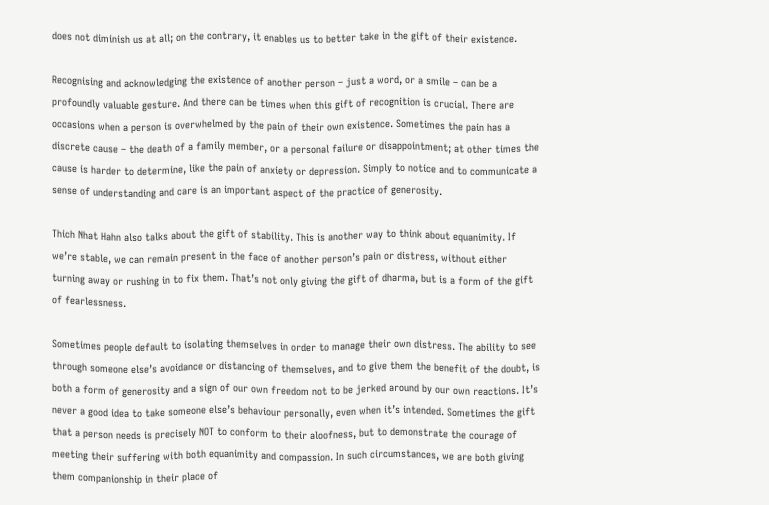does not diminish us at all; on the contrary, it enables us to better take in the gift of their existence.

Recognising and acknowledging the existence of another person – just a word, or a smile – can be a profoundly valuable gesture. And there can be times when this gift of recognition is crucial. There are occasions when a person is overwhelmed by the pain of their own existence. Sometimes the pain has a discrete cause – the death of a family member, or a personal failure or disappointment; at other times the cause is harder to determine, like the pain of anxiety or depression. Simply to notice and to communicate a sense of understanding and care is an important aspect of the practice of generosity.

Thich Nhat Hahn also talks about the gift of stability. This is another way to think about equanimity. If we’re stable, we can remain present in the face of another person’s pain or distress, without either turning away or rushing in to fix them. That’s not only giving the gift of dharma, but is a form of the gift of fearlessness.

Sometimes people default to isolating themselves in order to manage their own distress. The ability to see through someone else’s avoidance or distancing of themselves, and to give them the benefit of the doubt, is both a form of generosity and a sign of our own freedom not to be jerked around by our own reactions. It’s never a good idea to take someone else’s behaviour personally, even when it’s intended. Sometimes the gift that a person needs is precisely NOT to conform to their aloofness, but to demonstrate the courage of meeting their suffering with both equanimity and compassion. In such circumstances, we are both giving them companionship in their place of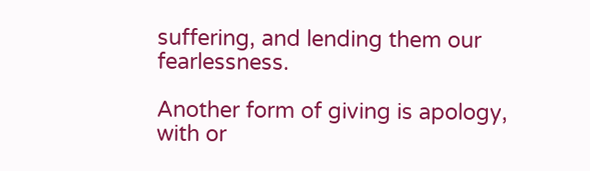suffering, and lending them our fearlessness.

Another form of giving is apology, with or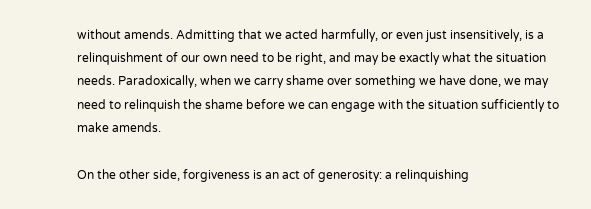without amends. Admitting that we acted harmfully, or even just insensitively, is a relinquishment of our own need to be right, and may be exactly what the situation needs. Paradoxically, when we carry shame over something we have done, we may need to relinquish the shame before we can engage with the situation sufficiently to make amends.

On the other side, forgiveness is an act of generosity: a relinquishing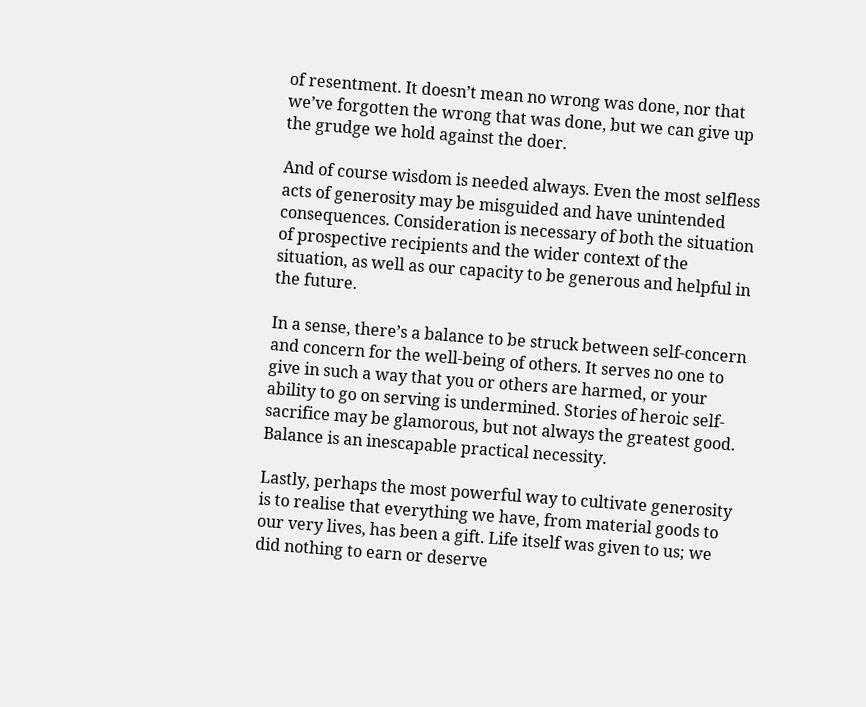of resentment. It doesn’t mean no wrong was done, nor that we’ve forgotten the wrong that was done, but we can give up the grudge we hold against the doer.

And of course wisdom is needed always. Even the most selfless acts of generosity may be misguided and have unintended consequences. Consideration is necessary of both the situation of prospective recipients and the wider context of the situation, as well as our capacity to be generous and helpful in the future.

In a sense, there’s a balance to be struck between self-concern and concern for the well-being of others. It serves no one to give in such a way that you or others are harmed, or your ability to go on serving is undermined. Stories of heroic self-sacrifice may be glamorous, but not always the greatest good. Balance is an inescapable practical necessity.

Lastly, perhaps the most powerful way to cultivate generosity is to realise that everything we have, from material goods to our very lives, has been a gift. Life itself was given to us; we did nothing to earn or deserve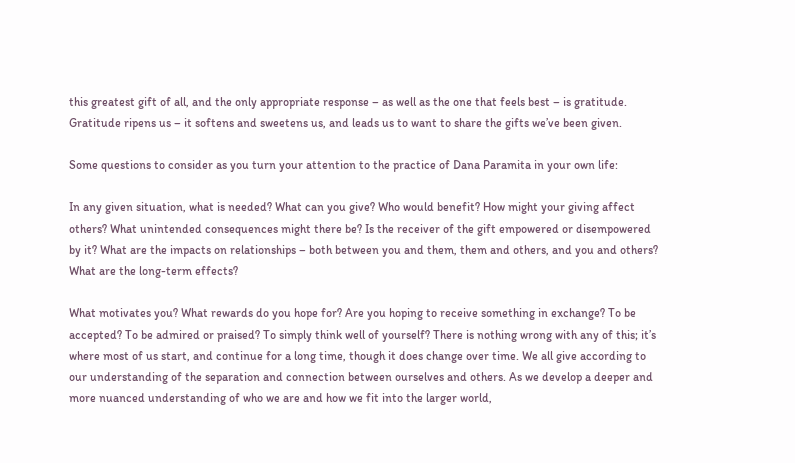this greatest gift of all, and the only appropriate response – as well as the one that feels best – is gratitude. Gratitude ripens us – it softens and sweetens us, and leads us to want to share the gifts we’ve been given.

Some questions to consider as you turn your attention to the practice of Dana Paramita in your own life:

In any given situation, what is needed? What can you give? Who would benefit? How might your giving affect others? What unintended consequences might there be? Is the receiver of the gift empowered or disempowered by it? What are the impacts on relationships – both between you and them, them and others, and you and others? What are the long-term effects?

What motivates you? What rewards do you hope for? Are you hoping to receive something in exchange? To be accepted? To be admired or praised? To simply think well of yourself? There is nothing wrong with any of this; it’s where most of us start, and continue for a long time, though it does change over time. We all give according to our understanding of the separation and connection between ourselves and others. As we develop a deeper and more nuanced understanding of who we are and how we fit into the larger world,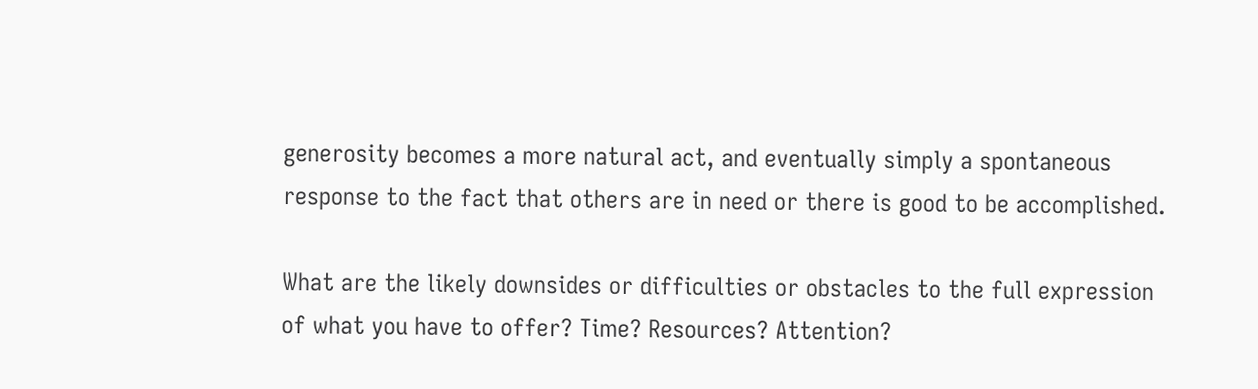generosity becomes a more natural act, and eventually simply a spontaneous response to the fact that others are in need or there is good to be accomplished.

What are the likely downsides or difficulties or obstacles to the full expression of what you have to offer? Time? Resources? Attention?